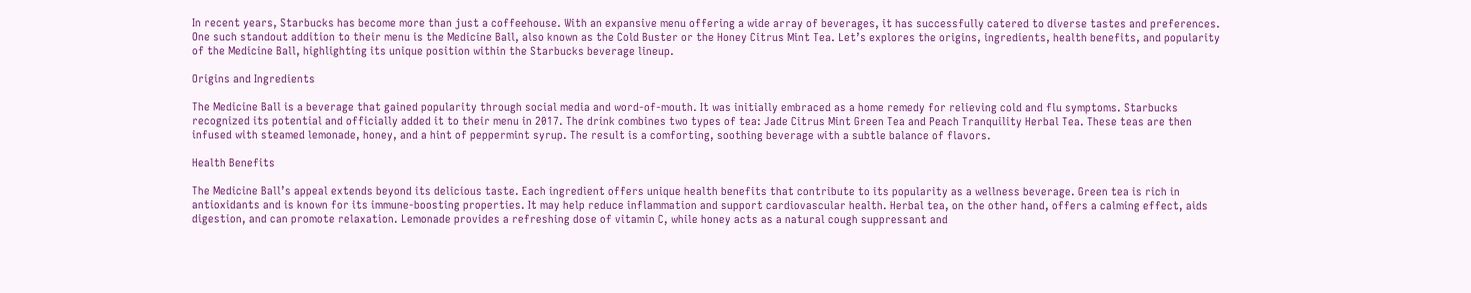In recent years, Starbucks has become more than just a coffeehouse. With an expansive menu offering a wide array of beverages, it has successfully catered to diverse tastes and preferences. One such standout addition to their menu is the Medicine Ball, also known as the Cold Buster or the Honey Citrus Mint Tea. Let’s explores the origins, ingredients, health benefits, and popularity of the Medicine Ball, highlighting its unique position within the Starbucks beverage lineup.

Origins and Ingredients

The Medicine Ball is a beverage that gained popularity through social media and word-of-mouth. It was initially embraced as a home remedy for relieving cold and flu symptoms. Starbucks recognized its potential and officially added it to their menu in 2017. The drink combines two types of tea: Jade Citrus Mint Green Tea and Peach Tranquility Herbal Tea. These teas are then infused with steamed lemonade, honey, and a hint of peppermint syrup. The result is a comforting, soothing beverage with a subtle balance of flavors.

Health Benefits

The Medicine Ball’s appeal extends beyond its delicious taste. Each ingredient offers unique health benefits that contribute to its popularity as a wellness beverage. Green tea is rich in antioxidants and is known for its immune-boosting properties. It may help reduce inflammation and support cardiovascular health. Herbal tea, on the other hand, offers a calming effect, aids digestion, and can promote relaxation. Lemonade provides a refreshing dose of vitamin C, while honey acts as a natural cough suppressant and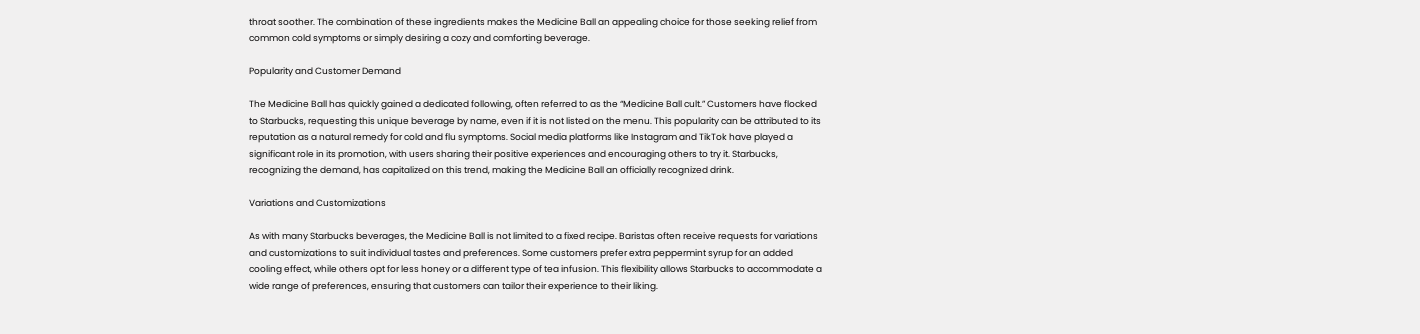throat soother. The combination of these ingredients makes the Medicine Ball an appealing choice for those seeking relief from common cold symptoms or simply desiring a cozy and comforting beverage.

Popularity and Customer Demand

The Medicine Ball has quickly gained a dedicated following, often referred to as the “Medicine Ball cult.” Customers have flocked to Starbucks, requesting this unique beverage by name, even if it is not listed on the menu. This popularity can be attributed to its reputation as a natural remedy for cold and flu symptoms. Social media platforms like Instagram and TikTok have played a significant role in its promotion, with users sharing their positive experiences and encouraging others to try it. Starbucks, recognizing the demand, has capitalized on this trend, making the Medicine Ball an officially recognized drink.

Variations and Customizations

As with many Starbucks beverages, the Medicine Ball is not limited to a fixed recipe. Baristas often receive requests for variations and customizations to suit individual tastes and preferences. Some customers prefer extra peppermint syrup for an added cooling effect, while others opt for less honey or a different type of tea infusion. This flexibility allows Starbucks to accommodate a wide range of preferences, ensuring that customers can tailor their experience to their liking.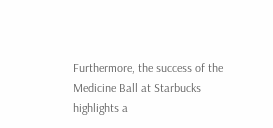Furthermore, the success of the Medicine Ball at Starbucks highlights a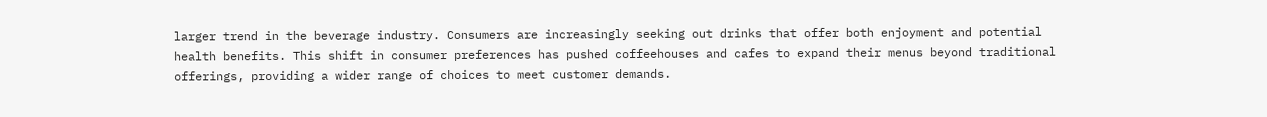larger trend in the beverage industry. Consumers are increasingly seeking out drinks that offer both enjoyment and potential health benefits. This shift in consumer preferences has pushed coffeehouses and cafes to expand their menus beyond traditional offerings, providing a wider range of choices to meet customer demands.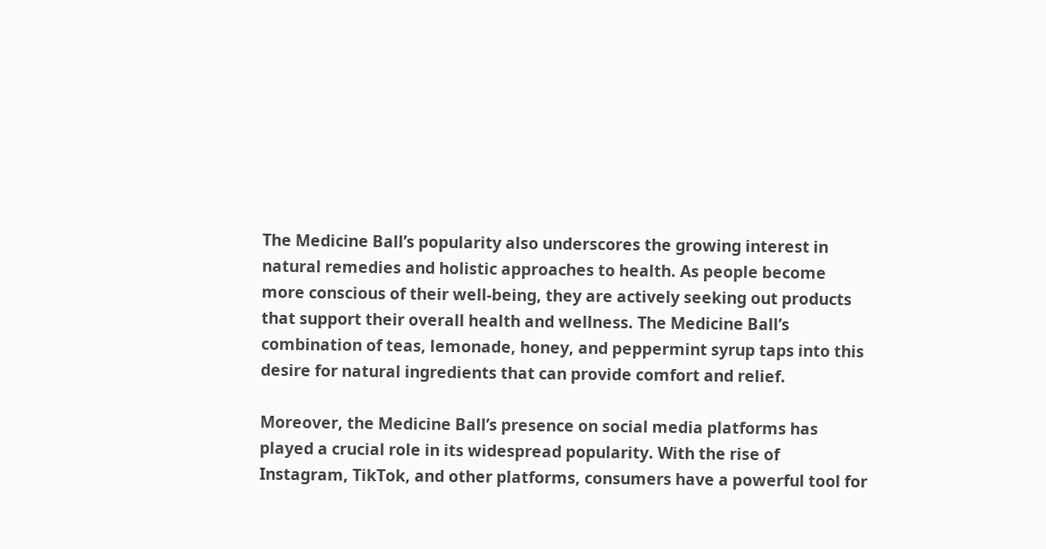The Medicine Ball’s popularity also underscores the growing interest in natural remedies and holistic approaches to health. As people become more conscious of their well-being, they are actively seeking out products that support their overall health and wellness. The Medicine Ball’s combination of teas, lemonade, honey, and peppermint syrup taps into this desire for natural ingredients that can provide comfort and relief.

Moreover, the Medicine Ball’s presence on social media platforms has played a crucial role in its widespread popularity. With the rise of Instagram, TikTok, and other platforms, consumers have a powerful tool for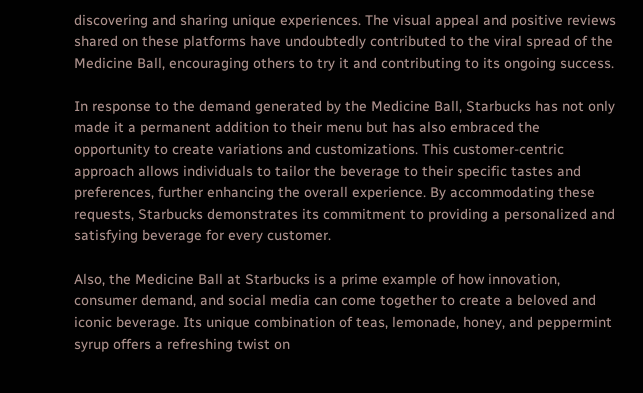discovering and sharing unique experiences. The visual appeal and positive reviews shared on these platforms have undoubtedly contributed to the viral spread of the Medicine Ball, encouraging others to try it and contributing to its ongoing success.

In response to the demand generated by the Medicine Ball, Starbucks has not only made it a permanent addition to their menu but has also embraced the opportunity to create variations and customizations. This customer-centric approach allows individuals to tailor the beverage to their specific tastes and preferences, further enhancing the overall experience. By accommodating these requests, Starbucks demonstrates its commitment to providing a personalized and satisfying beverage for every customer.

Also, the Medicine Ball at Starbucks is a prime example of how innovation, consumer demand, and social media can come together to create a beloved and iconic beverage. Its unique combination of teas, lemonade, honey, and peppermint syrup offers a refreshing twist on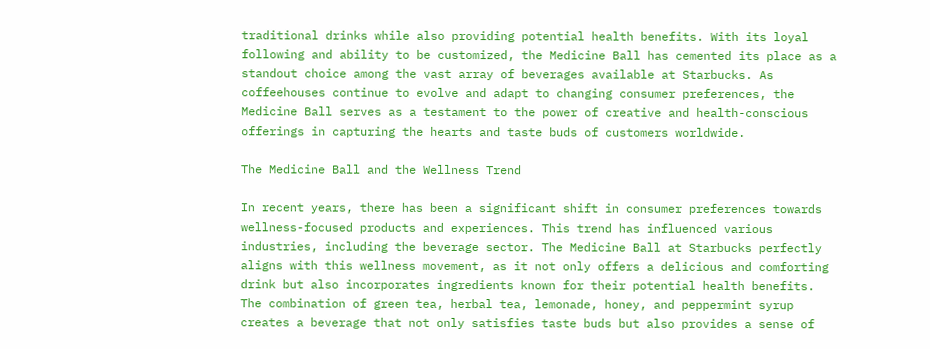traditional drinks while also providing potential health benefits. With its loyal following and ability to be customized, the Medicine Ball has cemented its place as a standout choice among the vast array of beverages available at Starbucks. As coffeehouses continue to evolve and adapt to changing consumer preferences, the Medicine Ball serves as a testament to the power of creative and health-conscious offerings in capturing the hearts and taste buds of customers worldwide.

The Medicine Ball and the Wellness Trend

In recent years, there has been a significant shift in consumer preferences towards wellness-focused products and experiences. This trend has influenced various industries, including the beverage sector. The Medicine Ball at Starbucks perfectly aligns with this wellness movement, as it not only offers a delicious and comforting drink but also incorporates ingredients known for their potential health benefits. The combination of green tea, herbal tea, lemonade, honey, and peppermint syrup creates a beverage that not only satisfies taste buds but also provides a sense of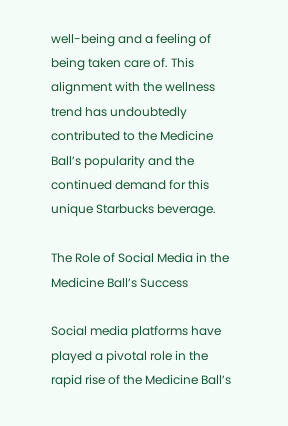well-being and a feeling of being taken care of. This alignment with the wellness trend has undoubtedly contributed to the Medicine Ball’s popularity and the continued demand for this unique Starbucks beverage.

The Role of Social Media in the Medicine Ball’s Success

Social media platforms have played a pivotal role in the rapid rise of the Medicine Ball’s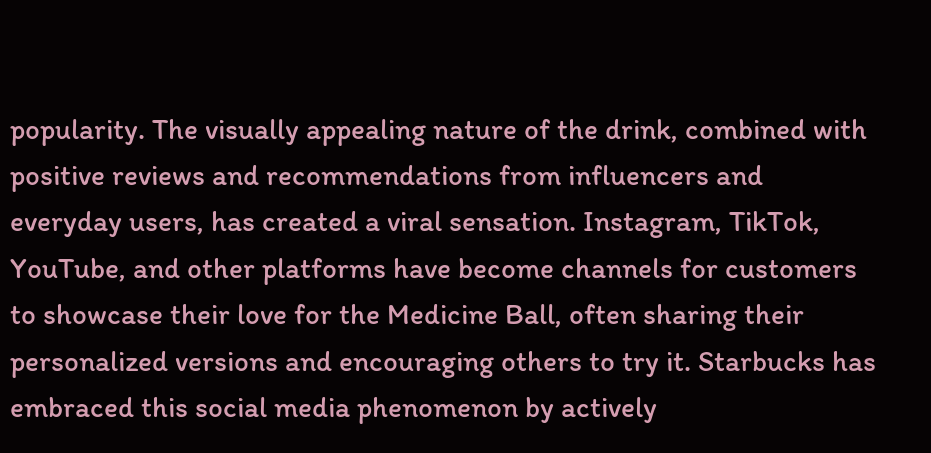popularity. The visually appealing nature of the drink, combined with positive reviews and recommendations from influencers and everyday users, has created a viral sensation. Instagram, TikTok, YouTube, and other platforms have become channels for customers to showcase their love for the Medicine Ball, often sharing their personalized versions and encouraging others to try it. Starbucks has embraced this social media phenomenon by actively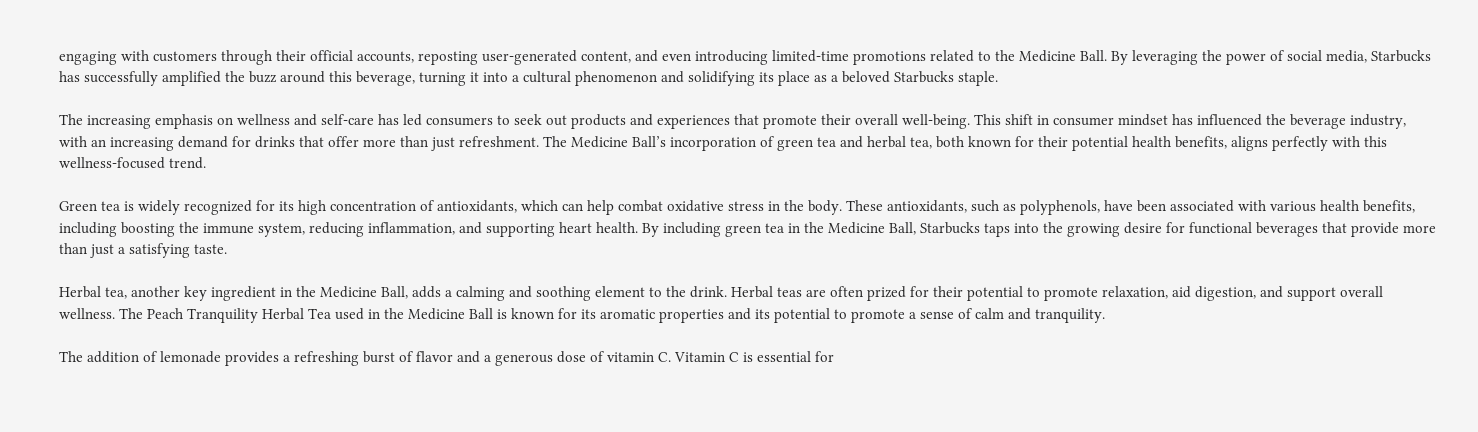engaging with customers through their official accounts, reposting user-generated content, and even introducing limited-time promotions related to the Medicine Ball. By leveraging the power of social media, Starbucks has successfully amplified the buzz around this beverage, turning it into a cultural phenomenon and solidifying its place as a beloved Starbucks staple.

The increasing emphasis on wellness and self-care has led consumers to seek out products and experiences that promote their overall well-being. This shift in consumer mindset has influenced the beverage industry, with an increasing demand for drinks that offer more than just refreshment. The Medicine Ball’s incorporation of green tea and herbal tea, both known for their potential health benefits, aligns perfectly with this wellness-focused trend.

Green tea is widely recognized for its high concentration of antioxidants, which can help combat oxidative stress in the body. These antioxidants, such as polyphenols, have been associated with various health benefits, including boosting the immune system, reducing inflammation, and supporting heart health. By including green tea in the Medicine Ball, Starbucks taps into the growing desire for functional beverages that provide more than just a satisfying taste.

Herbal tea, another key ingredient in the Medicine Ball, adds a calming and soothing element to the drink. Herbal teas are often prized for their potential to promote relaxation, aid digestion, and support overall wellness. The Peach Tranquility Herbal Tea used in the Medicine Ball is known for its aromatic properties and its potential to promote a sense of calm and tranquility.

The addition of lemonade provides a refreshing burst of flavor and a generous dose of vitamin C. Vitamin C is essential for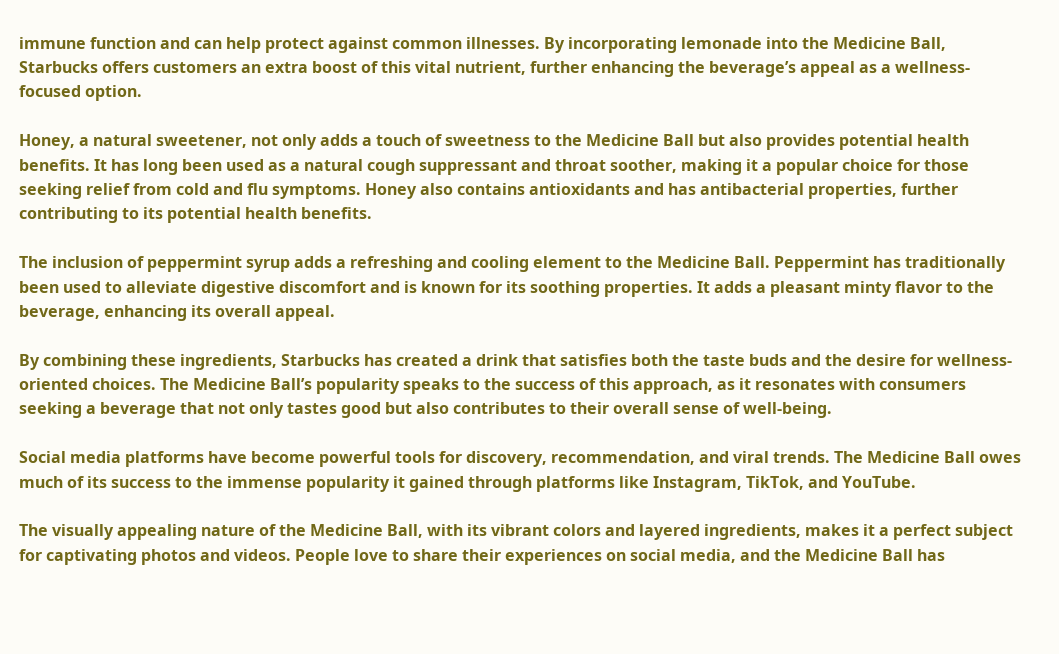immune function and can help protect against common illnesses. By incorporating lemonade into the Medicine Ball, Starbucks offers customers an extra boost of this vital nutrient, further enhancing the beverage’s appeal as a wellness-focused option.

Honey, a natural sweetener, not only adds a touch of sweetness to the Medicine Ball but also provides potential health benefits. It has long been used as a natural cough suppressant and throat soother, making it a popular choice for those seeking relief from cold and flu symptoms. Honey also contains antioxidants and has antibacterial properties, further contributing to its potential health benefits.

The inclusion of peppermint syrup adds a refreshing and cooling element to the Medicine Ball. Peppermint has traditionally been used to alleviate digestive discomfort and is known for its soothing properties. It adds a pleasant minty flavor to the beverage, enhancing its overall appeal.

By combining these ingredients, Starbucks has created a drink that satisfies both the taste buds and the desire for wellness-oriented choices. The Medicine Ball’s popularity speaks to the success of this approach, as it resonates with consumers seeking a beverage that not only tastes good but also contributes to their overall sense of well-being.

Social media platforms have become powerful tools for discovery, recommendation, and viral trends. The Medicine Ball owes much of its success to the immense popularity it gained through platforms like Instagram, TikTok, and YouTube.

The visually appealing nature of the Medicine Ball, with its vibrant colors and layered ingredients, makes it a perfect subject for captivating photos and videos. People love to share their experiences on social media, and the Medicine Ball has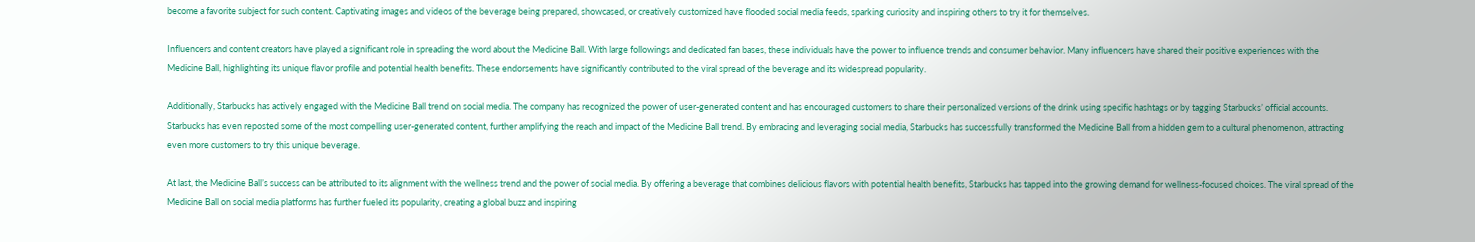become a favorite subject for such content. Captivating images and videos of the beverage being prepared, showcased, or creatively customized have flooded social media feeds, sparking curiosity and inspiring others to try it for themselves.

Influencers and content creators have played a significant role in spreading the word about the Medicine Ball. With large followings and dedicated fan bases, these individuals have the power to influence trends and consumer behavior. Many influencers have shared their positive experiences with the Medicine Ball, highlighting its unique flavor profile and potential health benefits. These endorsements have significantly contributed to the viral spread of the beverage and its widespread popularity.

Additionally, Starbucks has actively engaged with the Medicine Ball trend on social media. The company has recognized the power of user-generated content and has encouraged customers to share their personalized versions of the drink using specific hashtags or by tagging Starbucks’ official accounts. Starbucks has even reposted some of the most compelling user-generated content, further amplifying the reach and impact of the Medicine Ball trend. By embracing and leveraging social media, Starbucks has successfully transformed the Medicine Ball from a hidden gem to a cultural phenomenon, attracting even more customers to try this unique beverage.

At last, the Medicine Ball’s success can be attributed to its alignment with the wellness trend and the power of social media. By offering a beverage that combines delicious flavors with potential health benefits, Starbucks has tapped into the growing demand for wellness-focused choices. The viral spread of the Medicine Ball on social media platforms has further fueled its popularity, creating a global buzz and inspiring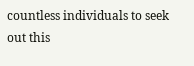countless individuals to seek out this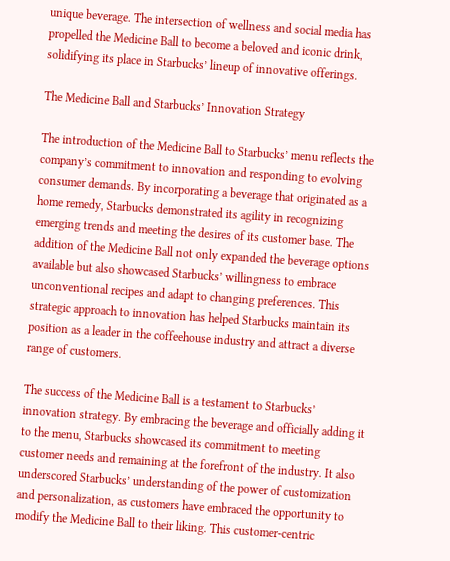unique beverage. The intersection of wellness and social media has propelled the Medicine Ball to become a beloved and iconic drink, solidifying its place in Starbucks’ lineup of innovative offerings.

The Medicine Ball and Starbucks’ Innovation Strategy

The introduction of the Medicine Ball to Starbucks’ menu reflects the company’s commitment to innovation and responding to evolving consumer demands. By incorporating a beverage that originated as a home remedy, Starbucks demonstrated its agility in recognizing emerging trends and meeting the desires of its customer base. The addition of the Medicine Ball not only expanded the beverage options available but also showcased Starbucks’ willingness to embrace unconventional recipes and adapt to changing preferences. This strategic approach to innovation has helped Starbucks maintain its position as a leader in the coffeehouse industry and attract a diverse range of customers.

The success of the Medicine Ball is a testament to Starbucks’ innovation strategy. By embracing the beverage and officially adding it to the menu, Starbucks showcased its commitment to meeting customer needs and remaining at the forefront of the industry. It also underscored Starbucks’ understanding of the power of customization and personalization, as customers have embraced the opportunity to modify the Medicine Ball to their liking. This customer-centric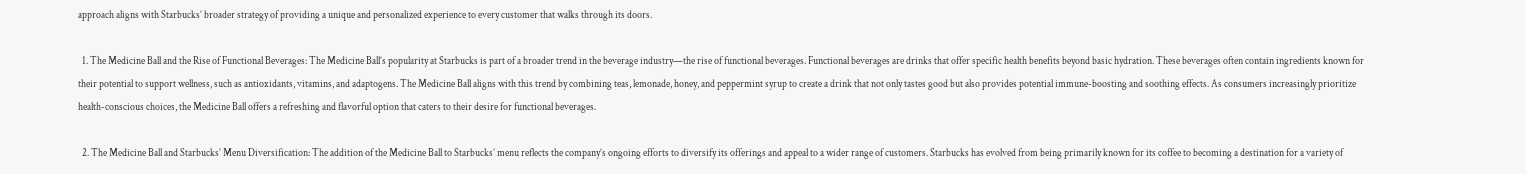approach aligns with Starbucks’ broader strategy of providing a unique and personalized experience to every customer that walks through its doors.

  1. The Medicine Ball and the Rise of Functional Beverages: The Medicine Ball’s popularity at Starbucks is part of a broader trend in the beverage industry—the rise of functional beverages. Functional beverages are drinks that offer specific health benefits beyond basic hydration. These beverages often contain ingredients known for their potential to support wellness, such as antioxidants, vitamins, and adaptogens. The Medicine Ball aligns with this trend by combining teas, lemonade, honey, and peppermint syrup to create a drink that not only tastes good but also provides potential immune-boosting and soothing effects. As consumers increasingly prioritize health-conscious choices, the Medicine Ball offers a refreshing and flavorful option that caters to their desire for functional beverages.

  2. The Medicine Ball and Starbucks’ Menu Diversification: The addition of the Medicine Ball to Starbucks’ menu reflects the company’s ongoing efforts to diversify its offerings and appeal to a wider range of customers. Starbucks has evolved from being primarily known for its coffee to becoming a destination for a variety of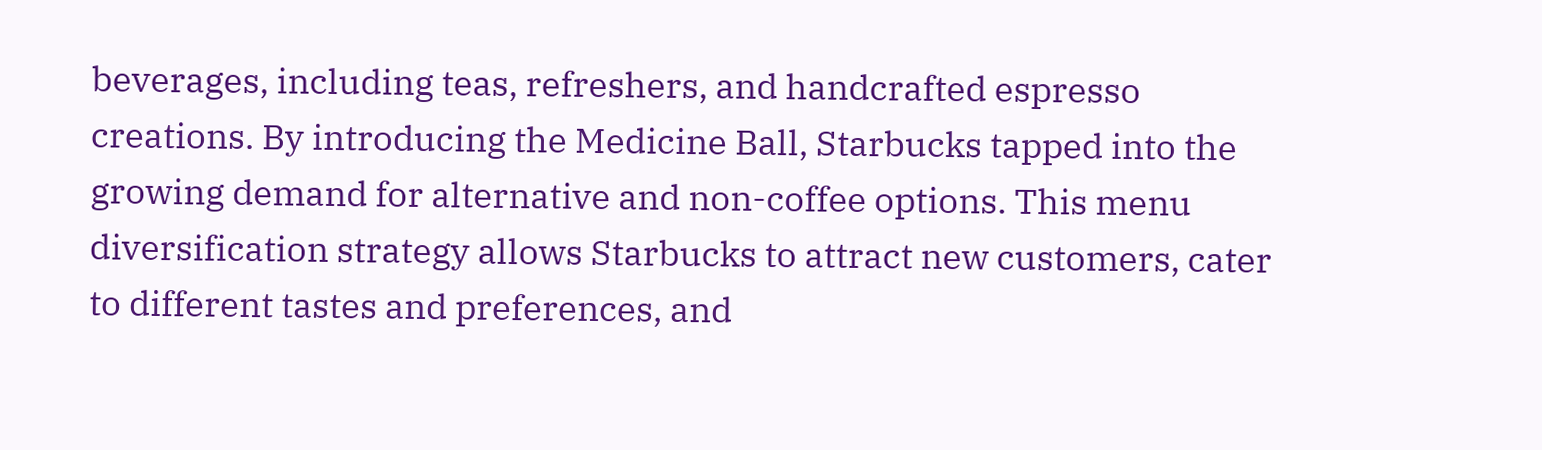beverages, including teas, refreshers, and handcrafted espresso creations. By introducing the Medicine Ball, Starbucks tapped into the growing demand for alternative and non-coffee options. This menu diversification strategy allows Starbucks to attract new customers, cater to different tastes and preferences, and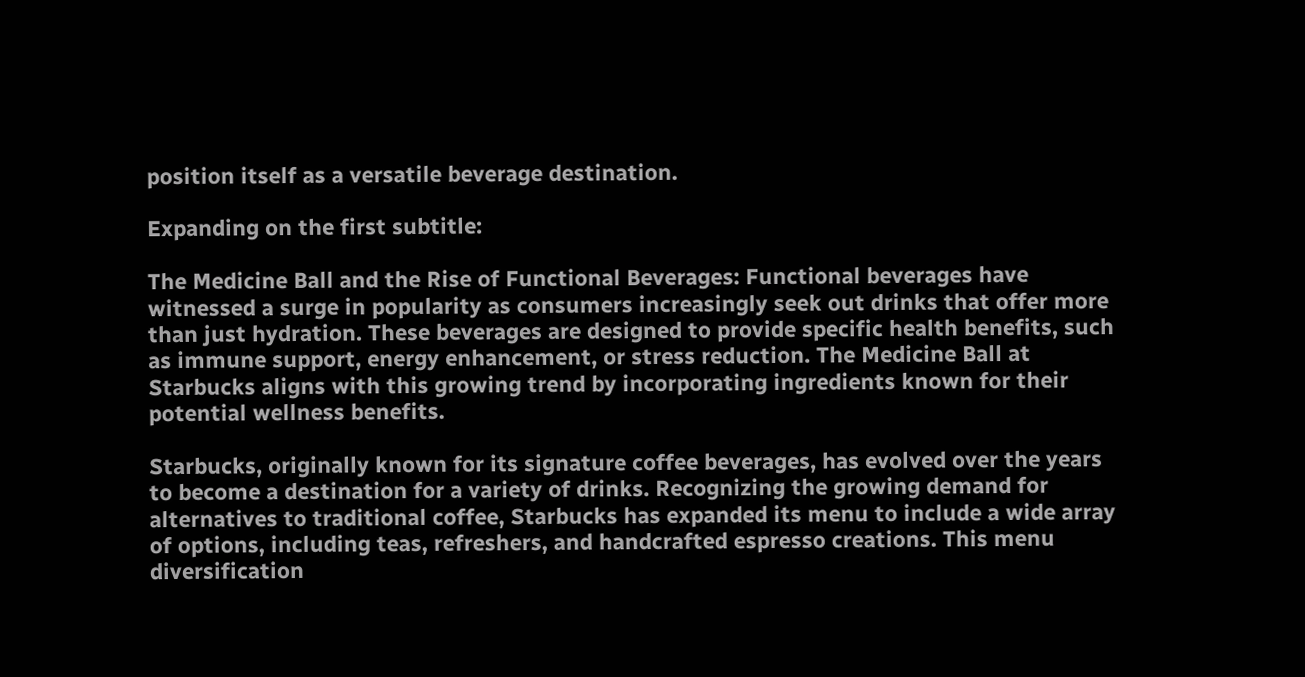position itself as a versatile beverage destination.

Expanding on the first subtitle:

The Medicine Ball and the Rise of Functional Beverages: Functional beverages have witnessed a surge in popularity as consumers increasingly seek out drinks that offer more than just hydration. These beverages are designed to provide specific health benefits, such as immune support, energy enhancement, or stress reduction. The Medicine Ball at Starbucks aligns with this growing trend by incorporating ingredients known for their potential wellness benefits.

Starbucks, originally known for its signature coffee beverages, has evolved over the years to become a destination for a variety of drinks. Recognizing the growing demand for alternatives to traditional coffee, Starbucks has expanded its menu to include a wide array of options, including teas, refreshers, and handcrafted espresso creations. This menu diversification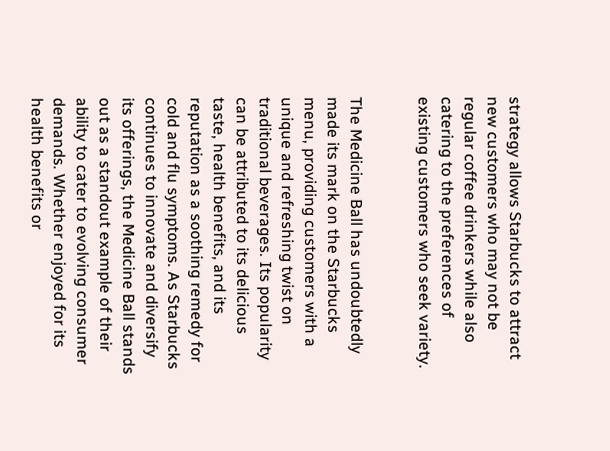strategy allows Starbucks to attract new customers who may not be regular coffee drinkers while also catering to the preferences of existing customers who seek variety.


The Medicine Ball has undoubtedly made its mark on the Starbucks menu, providing customers with a unique and refreshing twist on traditional beverages. Its popularity can be attributed to its delicious taste, health benefits, and its reputation as a soothing remedy for cold and flu symptoms. As Starbucks continues to innovate and diversify its offerings, the Medicine Ball stands out as a standout example of their ability to cater to evolving consumer demands. Whether enjoyed for its health benefits or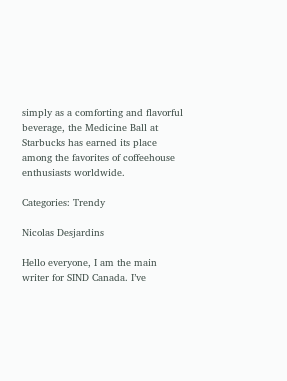simply as a comforting and flavorful beverage, the Medicine Ball at Starbucks has earned its place among the favorites of coffeehouse enthusiasts worldwide.

Categories: Trendy

Nicolas Desjardins

Hello everyone, I am the main writer for SIND Canada. I’ve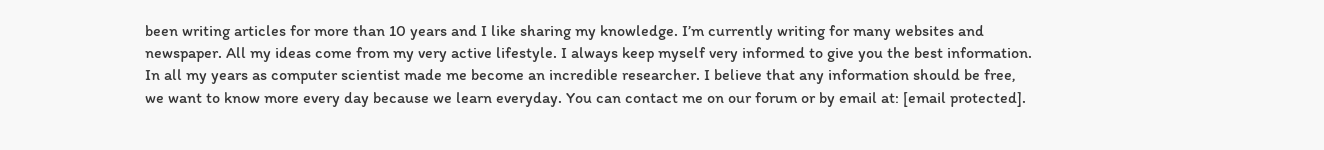been writing articles for more than 10 years and I like sharing my knowledge. I’m currently writing for many websites and newspaper. All my ideas come from my very active lifestyle. I always keep myself very informed to give you the best information. In all my years as computer scientist made me become an incredible researcher. I believe that any information should be free, we want to know more every day because we learn everyday. You can contact me on our forum or by email at: [email protected].